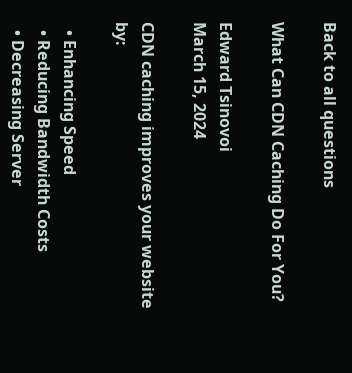Back to all questions

What Can CDN Caching Do For You?

Edward Tsinovoi
March 15, 2024

CDN caching improves your website by:

  • Enhancing Speed
  • Reducing Bandwidth Costs
  • Decreasing Server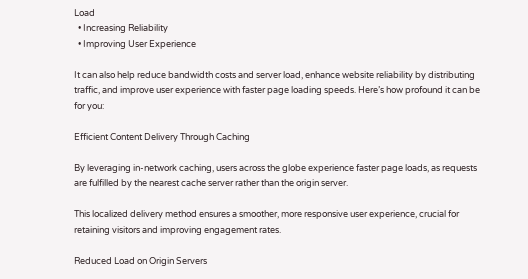Load
  • Increasing Reliability
  • Improving User Experience

It can also help reduce bandwidth costs and server load, enhance website reliability by distributing traffic, and improve user experience with faster page loading speeds. Here’s how profound it can be for you:

Efficient Content Delivery Through Caching

By leveraging in-network caching, users across the globe experience faster page loads, as requests are fulfilled by the nearest cache server rather than the origin server.

This localized delivery method ensures a smoother, more responsive user experience, crucial for retaining visitors and improving engagement rates.

Reduced Load on Origin Servers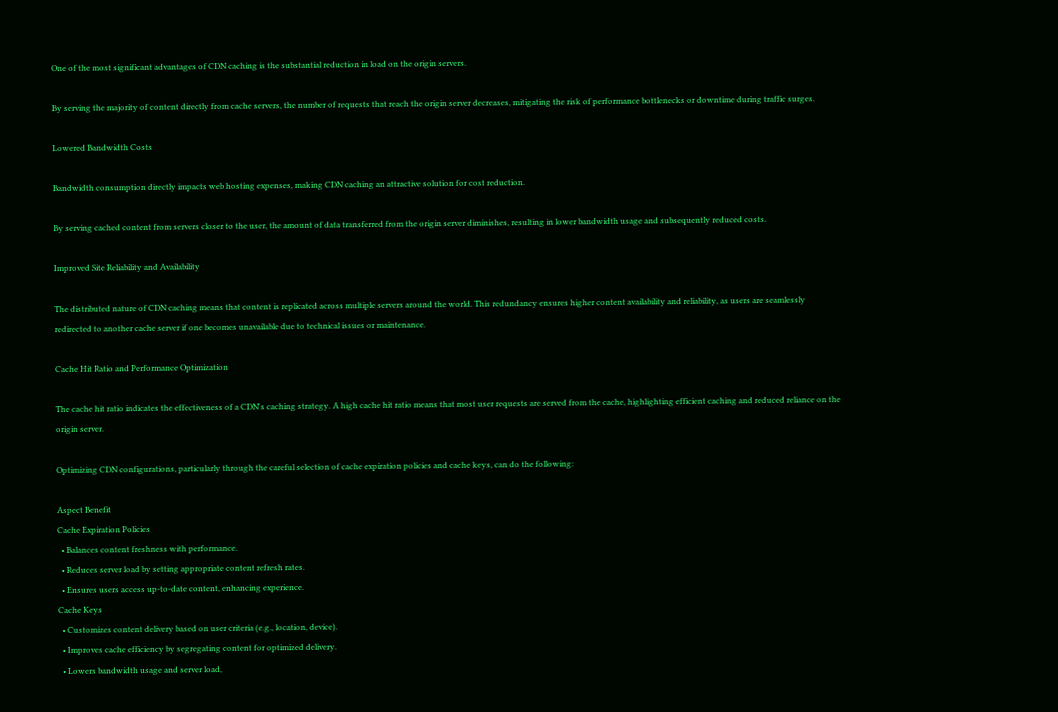One of the most significant advantages of CDN caching is the substantial reduction in load on the origin servers.

By serving the majority of content directly from cache servers, the number of requests that reach the origin server decreases, mitigating the risk of performance bottlenecks or downtime during traffic surges.

Lowered Bandwidth Costs

Bandwidth consumption directly impacts web hosting expenses, making CDN caching an attractive solution for cost reduction.

By serving cached content from servers closer to the user, the amount of data transferred from the origin server diminishes, resulting in lower bandwidth usage and subsequently reduced costs.

Improved Site Reliability and Availability

The distributed nature of CDN caching means that content is replicated across multiple servers around the world. This redundancy ensures higher content availability and reliability, as users are seamlessly redirected to another cache server if one becomes unavailable due to technical issues or maintenance.

Cache Hit Ratio and Performance Optimization

The cache hit ratio indicates the effectiveness of a CDN's caching strategy. A high cache hit ratio means that most user requests are served from the cache, highlighting efficient caching and reduced reliance on the origin server.

Optimizing CDN configurations, particularly through the careful selection of cache expiration policies and cache keys, can do the following:

Aspect Benefit
Cache Expiration Policies
  • Balances content freshness with performance.
  • Reduces server load by setting appropriate content refresh rates.
  • Ensures users access up-to-date content, enhancing experience.
Cache Keys
  • Customizes content delivery based on user criteria (e.g., location, device).
  • Improves cache efficiency by segregating content for optimized delivery.
  • Lowers bandwidth usage and server load,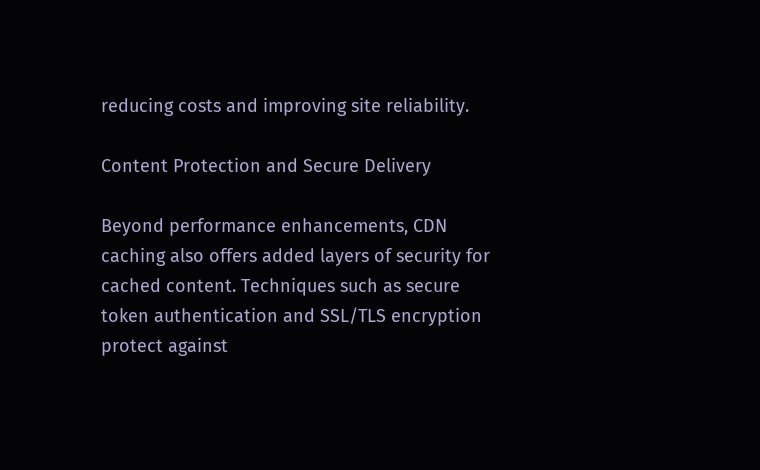reducing costs and improving site reliability.

Content Protection and Secure Delivery

Beyond performance enhancements, CDN caching also offers added layers of security for cached content. Techniques such as secure token authentication and SSL/TLS encryption protect against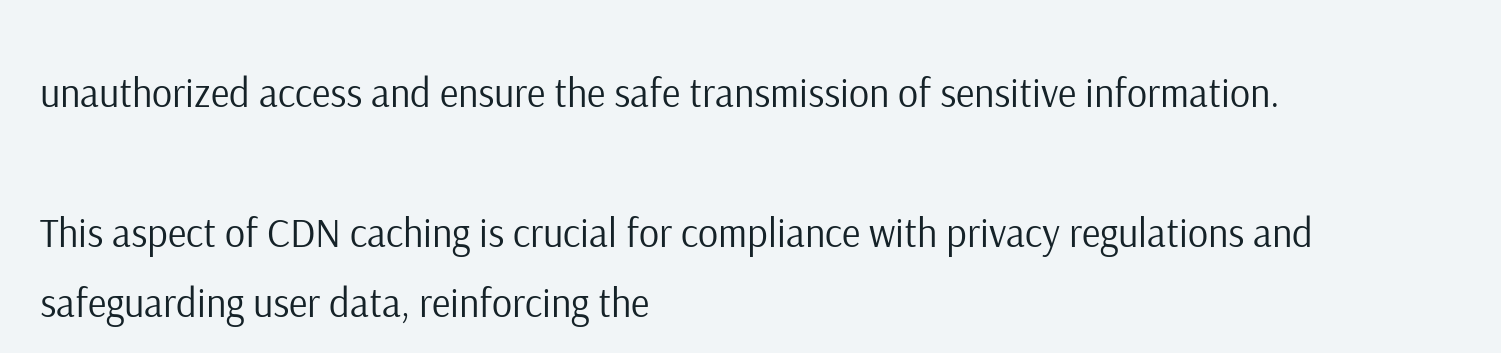unauthorized access and ensure the safe transmission of sensitive information.

This aspect of CDN caching is crucial for compliance with privacy regulations and safeguarding user data, reinforcing the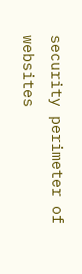security perimeter of websites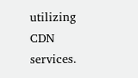utilizing CDN services.